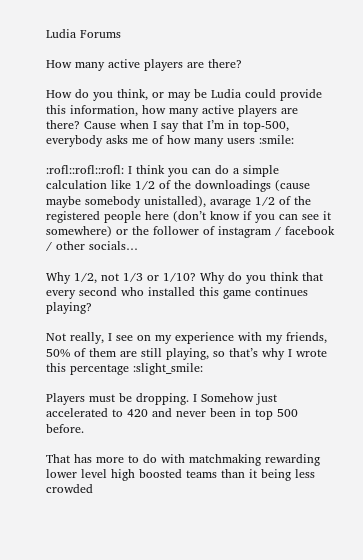Ludia Forums

How many active players are there?

How do you think, or may be Ludia could provide this information, how many active players are there? Cause when I say that I’m in top-500, everybody asks me of how many users :smile:

:rofl::rofl::rofl: I think you can do a simple calculation like 1/2 of the downloadings (cause maybe somebody unistalled), avarage 1/2 of the registered people here (don’t know if you can see it somewhere) or the follower of instagram / facebook / other socials…

Why 1/2, not 1/3 or 1/10? Why do you think that every second who installed this game continues playing?

Not really, I see on my experience with my friends, 50% of them are still playing, so that’s why I wrote this percentage :slight_smile:

Players must be dropping. I Somehow just accelerated to 420 and never been in top 500 before.

That has more to do with matchmaking rewarding lower level high boosted teams than it being less crowded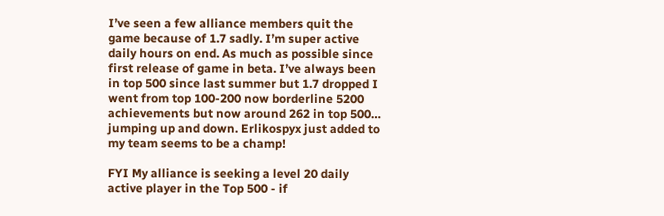I’ve seen a few alliance members quit the game because of 1.7 sadly. I’m super active daily hours on end. As much as possible since first release of game in beta. I’ve always been in top 500 since last summer but 1.7 dropped I went from top 100-200 now borderline 5200 achievements but now around 262 in top 500… jumping up and down. Erlikospyx just added to my team seems to be a champ!

FYI My alliance is seeking a level 20 daily active player in the Top 500 - if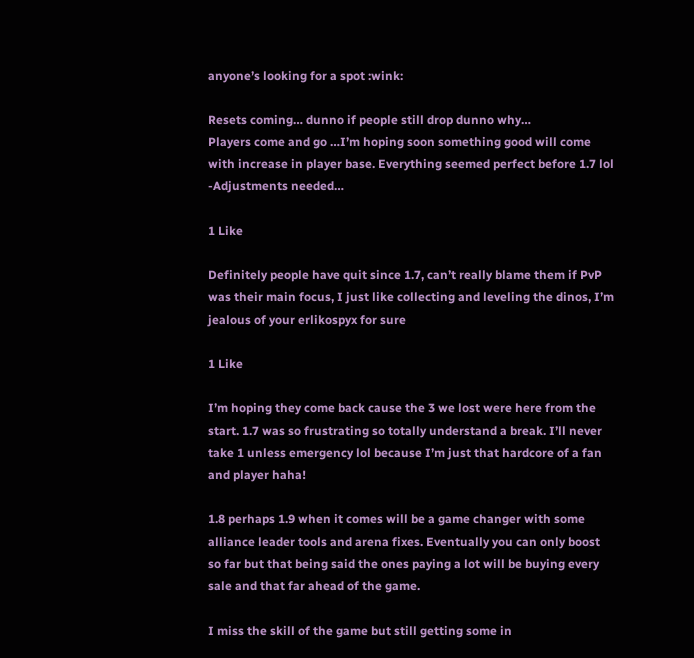anyone’s looking for a spot :wink:

Resets coming… dunno if people still drop dunno why…
Players come and go …I’m hoping soon something good will come with increase in player base. Everything seemed perfect before 1.7 lol -Adjustments needed…

1 Like

Definitely people have quit since 1.7, can’t really blame them if PvP was their main focus, I just like collecting and leveling the dinos, I’m jealous of your erlikospyx for sure

1 Like

I’m hoping they come back cause the 3 we lost were here from the start. 1.7 was so frustrating so totally understand a break. I’ll never take 1 unless emergency lol because I’m just that hardcore of a fan and player haha!

1.8 perhaps 1.9 when it comes will be a game changer with some alliance leader tools and arena fixes. Eventually you can only boost so far but that being said the ones paying a lot will be buying every sale and that far ahead of the game.

I miss the skill of the game but still getting some in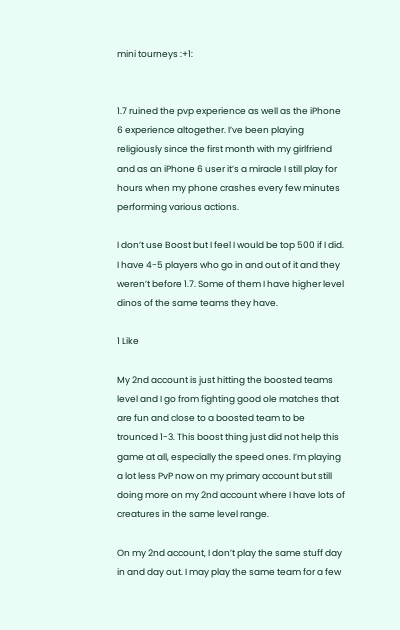mini tourneys :+1:


1.7 ruined the pvp experience as well as the iPhone 6 experience altogether. I’ve been playing religiously since the first month with my girlfriend and as an iPhone 6 user it’s a miracle I still play for hours when my phone crashes every few minutes performing various actions.

I don’t use Boost but I feel I would be top 500 if I did. I have 4-5 players who go in and out of it and they weren’t before 1.7. Some of them I have higher level dinos of the same teams they have.

1 Like

My 2nd account is just hitting the boosted teams level and I go from fighting good ole matches that are fun and close to a boosted team to be trounced 1-3. This boost thing just did not help this game at all, especially the speed ones. I’m playing a lot less PvP now on my primary account but still doing more on my 2nd account where I have lots of creatures in the same level range.

On my 2nd account, I don’t play the same stuff day in and day out. I may play the same team for a few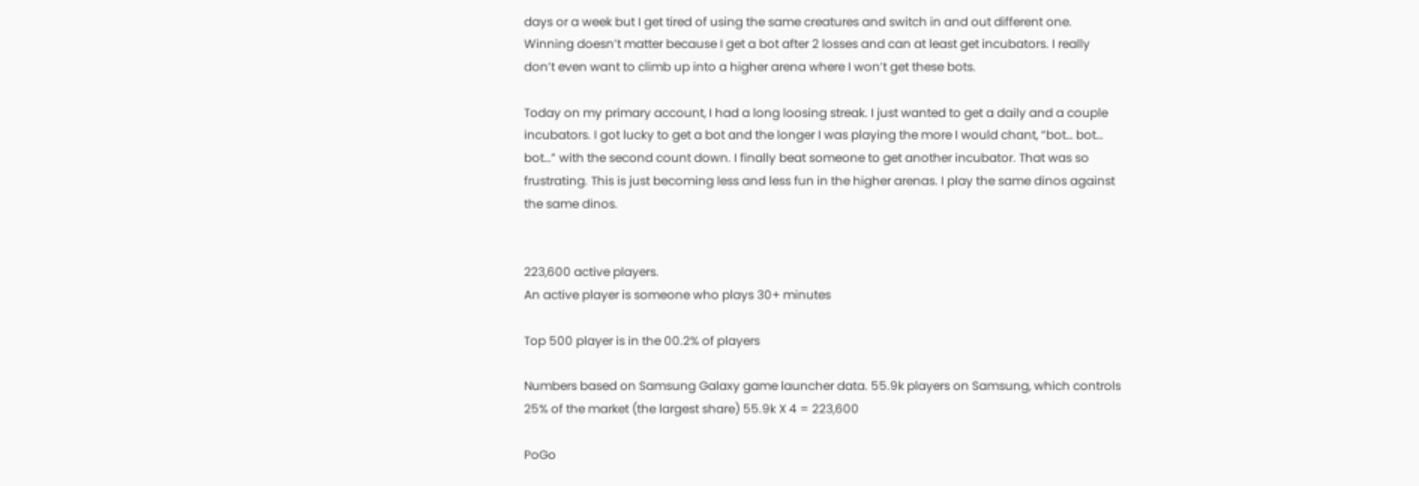days or a week but I get tired of using the same creatures and switch in and out different one. Winning doesn’t matter because I get a bot after 2 losses and can at least get incubators. I really don’t even want to climb up into a higher arena where I won’t get these bots.

Today on my primary account, I had a long loosing streak. I just wanted to get a daily and a couple incubators. I got lucky to get a bot and the longer I was playing the more I would chant, “bot… bot… bot…” with the second count down. I finally beat someone to get another incubator. That was so frustrating. This is just becoming less and less fun in the higher arenas. I play the same dinos against the same dinos.


223,600 active players.
An active player is someone who plays 30+ minutes

Top 500 player is in the 00.2% of players

Numbers based on Samsung Galaxy game launcher data. 55.9k players on Samsung, which controls 25% of the market (the largest share) 55.9k X 4 = 223,600

PoGo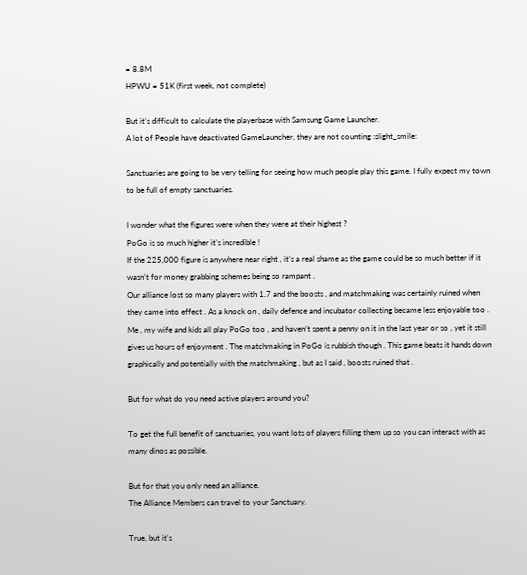= 8.8M
HPWU = 51K (first week, not complete)

But it’s difficult to calculate the playerbase with Samsung Game Launcher.
A lot of People have deactivated GameLauncher, they are not counting :slight_smile:

Sanctuaries are going to be very telling for seeing how much people play this game. I fully expect my town to be full of empty sanctuaries.

I wonder what the figures were when they were at their highest ?
PoGo is so much higher it’s incredible !
If the 225,000 figure is anywhere near right , it’s a real shame as the game could be so much better if it wasn’t for money grabbing schemes being so rampant .
Our alliance lost so many players with 1.7 and the boosts , and matchmaking was certainly ruined when they came into effect . As a knock on , daily defence and incubator collecting became less enjoyable too .
Me , my wife and kids all play PoGo too , and haven’t spent a penny on it in the last year or so , yet it still gives us hours of enjoyment . The matchmaking in PoGo is rubbish though . This game beats it hands down graphically and potentially with the matchmaking , but as I said , boosts ruined that .

But for what do you need active players around you?

To get the full benefit of sanctuaries, you want lots of players filling them up so you can interact with as many dinos as possible.

But for that you only need an alliance.
The Alliance Members can travel to your Sanctuary.

True, but it’s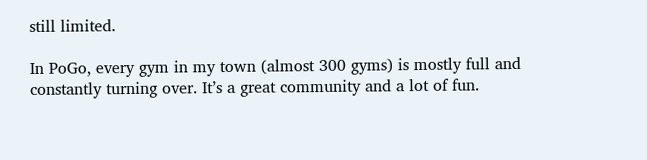still limited.

In PoGo, every gym in my town (almost 300 gyms) is mostly full and constantly turning over. It’s a great community and a lot of fun.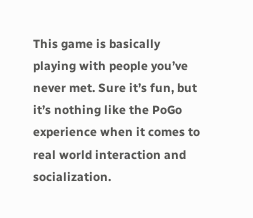This game is basically playing with people you’ve never met. Sure it’s fun, but it’s nothing like the PoGo experience when it comes to real world interaction and socialization.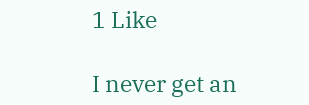1 Like

I never get an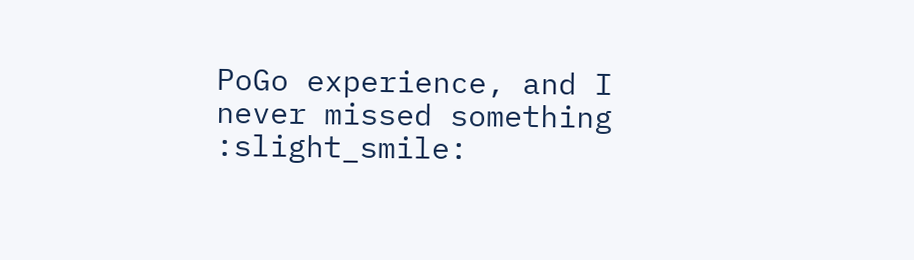PoGo experience, and I never missed something :slight_smile: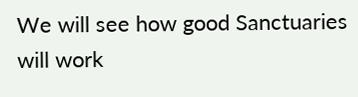We will see how good Sanctuaries will work